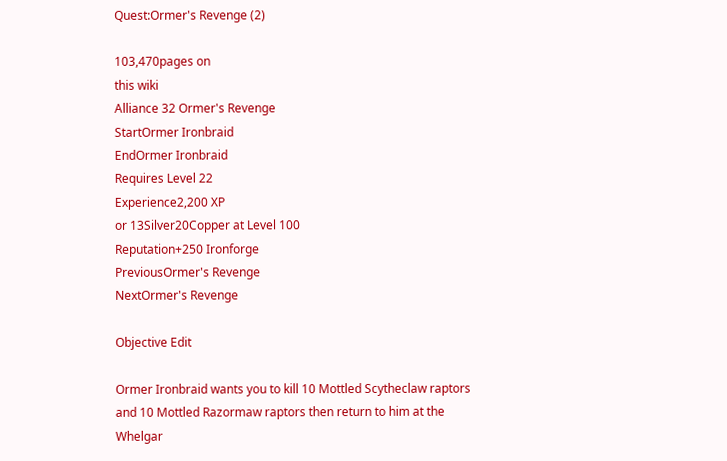Quest:Ormer's Revenge (2)

103,470pages on
this wiki
Alliance 32 Ormer's Revenge
StartOrmer Ironbraid
EndOrmer Ironbraid
Requires Level 22
Experience2,200 XP
or 13Silver20Copper at Level 100
Reputation+250 Ironforge
PreviousOrmer's Revenge
NextOrmer's Revenge

Objective Edit

Ormer Ironbraid wants you to kill 10 Mottled Scytheclaw raptors and 10 Mottled Razormaw raptors then return to him at the Whelgar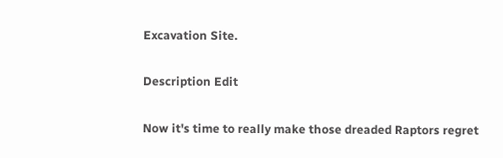Excavation Site.

Description Edit

Now it's time to really make those dreaded Raptors regret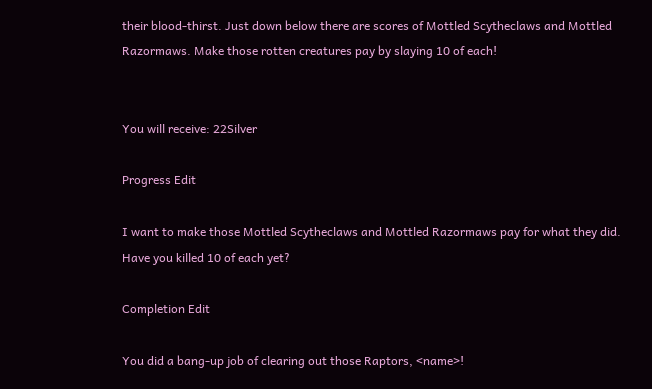their blood-thirst. Just down below there are scores of Mottled Scytheclaws and Mottled Razormaws. Make those rotten creatures pay by slaying 10 of each!


You will receive: 22Silver

Progress Edit

I want to make those Mottled Scytheclaws and Mottled Razormaws pay for what they did. Have you killed 10 of each yet?

Completion Edit

You did a bang-up job of clearing out those Raptors, <name>!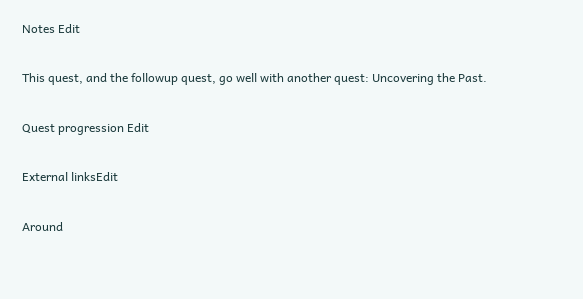Notes Edit

This quest, and the followup quest, go well with another quest: Uncovering the Past.

Quest progression Edit

External linksEdit

Around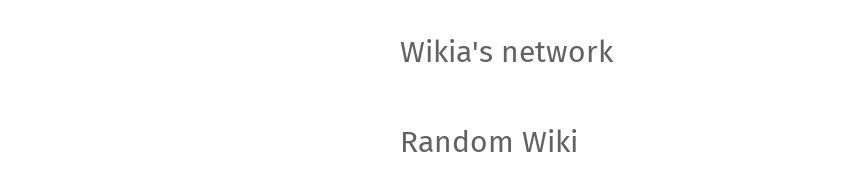Wikia's network

Random Wiki